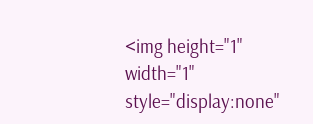<img height="1" width="1" style="display:none"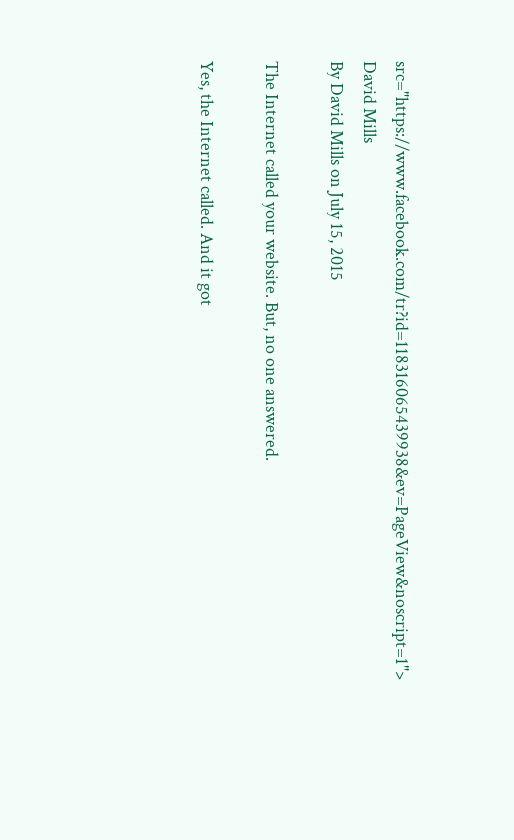src="https://www.facebook.com/tr?id=118316065439938&ev=PageView&noscript=1">
David Mills
By David Mills on July 15, 2015

The Internet called your website. But, no one answered.

Yes, the Internet called. And it got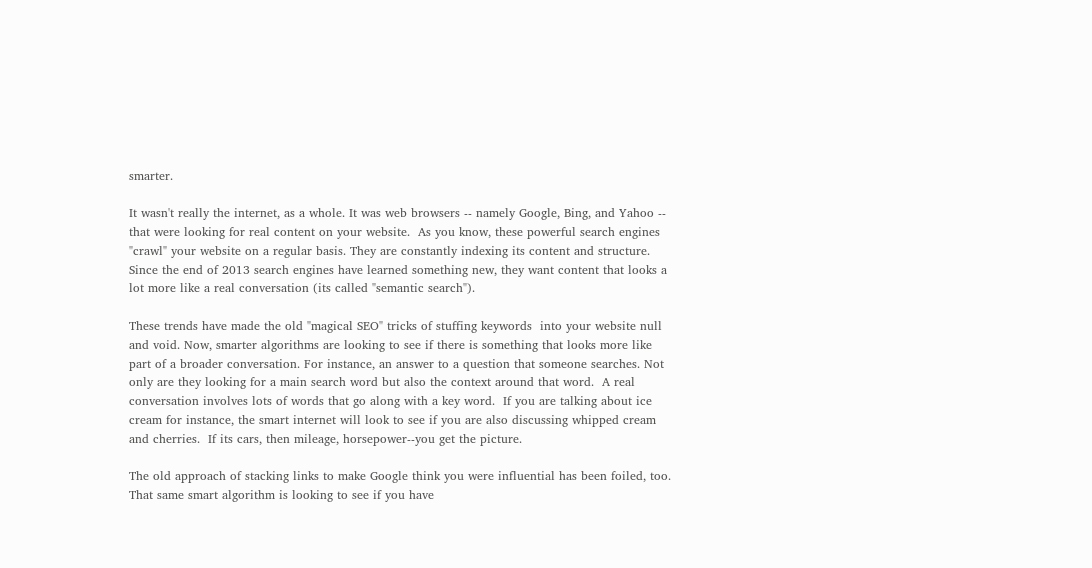smarter.

It wasn't really the internet, as a whole. It was web browsers -- namely Google, Bing, and Yahoo -- that were looking for real content on your website.  As you know, these powerful search engines "crawl" your website on a regular basis. They are constantly indexing its content and structure. Since the end of 2013 search engines have learned something new, they want content that looks a lot more like a real conversation (its called "semantic search").

These trends have made the old "magical SEO" tricks of stuffing keywords  into your website null and void. Now, smarter algorithms are looking to see if there is something that looks more like part of a broader conversation. For instance, an answer to a question that someone searches. Not only are they looking for a main search word but also the context around that word.  A real conversation involves lots of words that go along with a key word.  If you are talking about ice cream for instance, the smart internet will look to see if you are also discussing whipped cream and cherries.  If its cars, then mileage, horsepower--you get the picture.

The old approach of stacking links to make Google think you were influential has been foiled, too. That same smart algorithm is looking to see if you have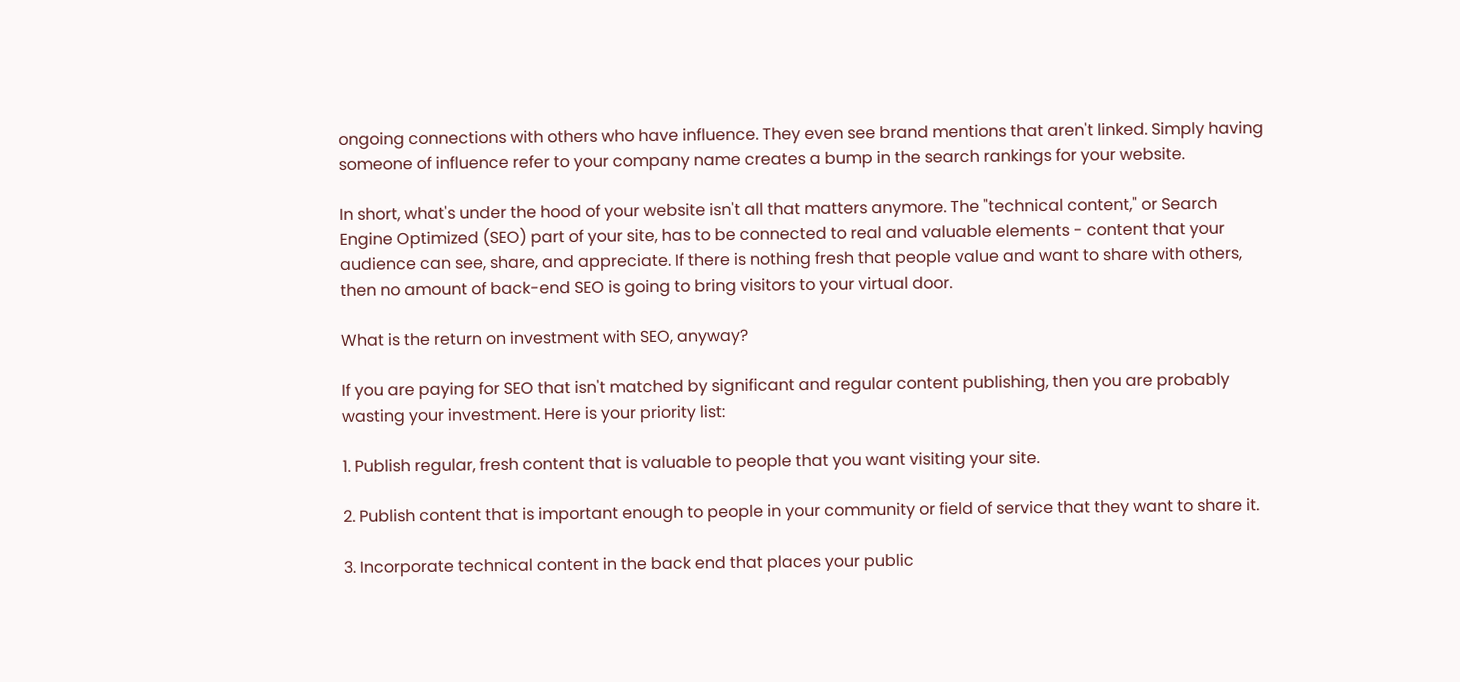ongoing connections with others who have influence. They even see brand mentions that aren't linked. Simply having someone of influence refer to your company name creates a bump in the search rankings for your website.

In short, what's under the hood of your website isn't all that matters anymore. The "technical content," or Search Engine Optimized (SEO) part of your site, has to be connected to real and valuable elements - content that your audience can see, share, and appreciate. If there is nothing fresh that people value and want to share with others, then no amount of back-end SEO is going to bring visitors to your virtual door.

What is the return on investment with SEO, anyway?

If you are paying for SEO that isn't matched by significant and regular content publishing, then you are probably wasting your investment. Here is your priority list:

1. Publish regular, fresh content that is valuable to people that you want visiting your site.

2. Publish content that is important enough to people in your community or field of service that they want to share it.

3. Incorporate technical content in the back end that places your public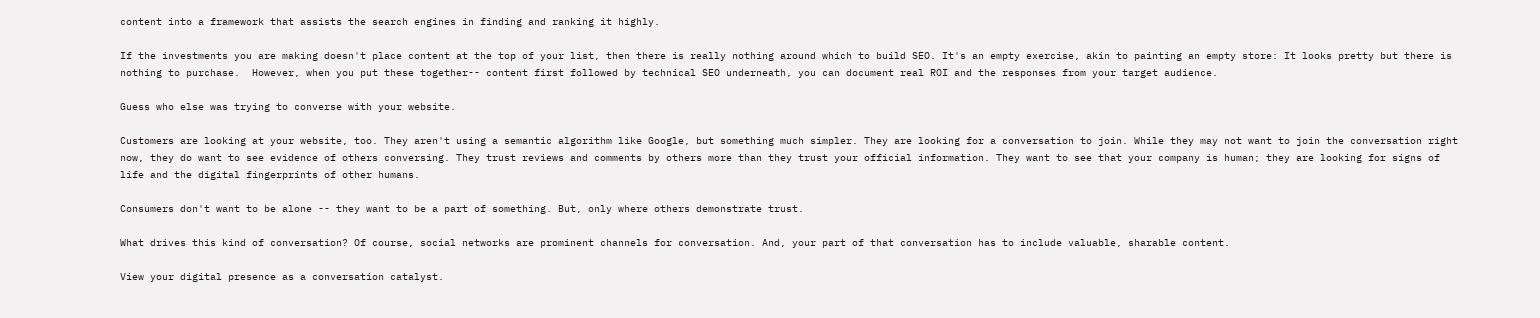content into a framework that assists the search engines in finding and ranking it highly.

If the investments you are making doesn't place content at the top of your list, then there is really nothing around which to build SEO. It's an empty exercise, akin to painting an empty store: It looks pretty but there is nothing to purchase.  However, when you put these together-- content first followed by technical SEO underneath, you can document real ROI and the responses from your target audience.

Guess who else was trying to converse with your website.

Customers are looking at your website, too. They aren't using a semantic algorithm like Google, but something much simpler. They are looking for a conversation to join. While they may not want to join the conversation right now, they do want to see evidence of others conversing. They trust reviews and comments by others more than they trust your official information. They want to see that your company is human; they are looking for signs of life and the digital fingerprints of other humans.

Consumers don't want to be alone -- they want to be a part of something. But, only where others demonstrate trust.

What drives this kind of conversation? Of course, social networks are prominent channels for conversation. And, your part of that conversation has to include valuable, sharable content.

View your digital presence as a conversation catalyst.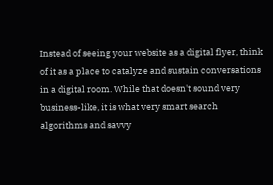Instead of seeing your website as a digital flyer, think of it as a place to catalyze and sustain conversations in a digital room. While that doesn't sound very business-like, it is what very smart search algorithms and savvy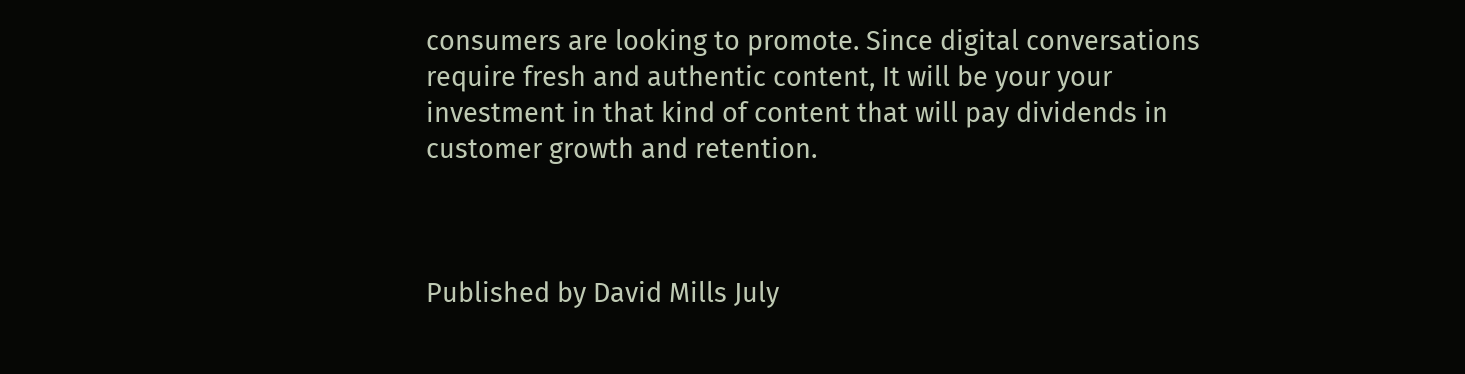consumers are looking to promote. Since digital conversations require fresh and authentic content, It will be your your investment in that kind of content that will pay dividends in customer growth and retention.



Published by David Mills July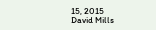15, 2015
David Mills